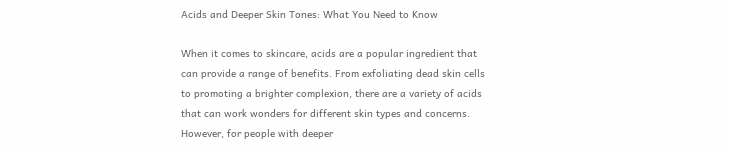Acids and Deeper Skin Tones: What You Need to Know

When it comes to skincare, acids are a popular ingredient that can provide a range of benefits. From exfoliating dead skin cells to promoting a brighter complexion, there are a variety of acids that can work wonders for different skin types and concerns. However, for people with deeper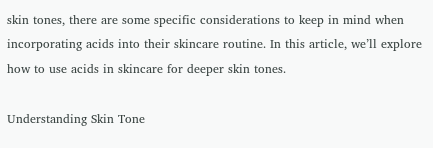skin tones, there are some specific considerations to keep in mind when incorporating acids into their skincare routine. In this article, we’ll explore how to use acids in skincare for deeper skin tones.

Understanding Skin Tone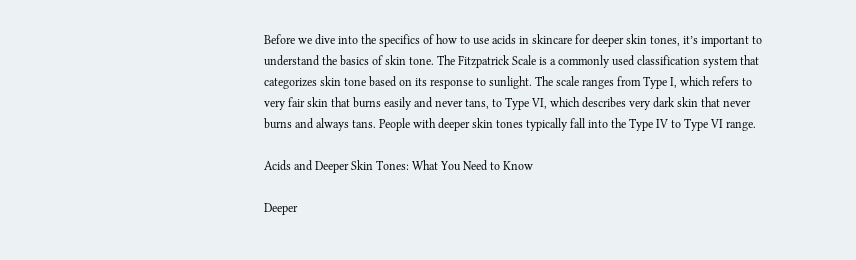Before we dive into the specifics of how to use acids in skincare for deeper skin tones, it’s important to understand the basics of skin tone. The Fitzpatrick Scale is a commonly used classification system that categorizes skin tone based on its response to sunlight. The scale ranges from Type I, which refers to very fair skin that burns easily and never tans, to Type VI, which describes very dark skin that never burns and always tans. People with deeper skin tones typically fall into the Type IV to Type VI range.

Acids and Deeper Skin Tones: What You Need to Know

Deeper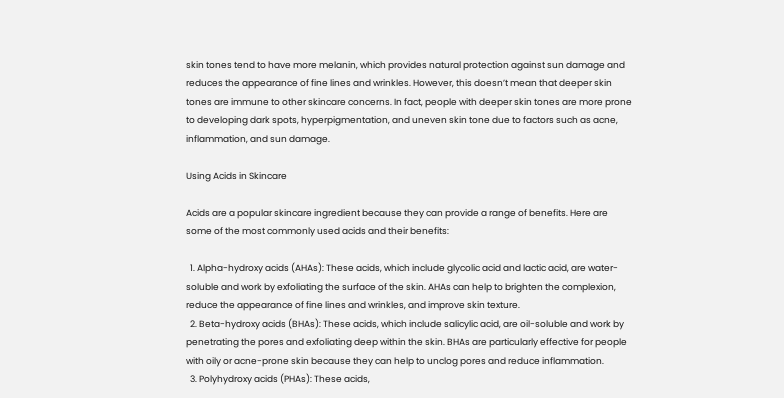skin tones tend to have more melanin, which provides natural protection against sun damage and reduces the appearance of fine lines and wrinkles. However, this doesn’t mean that deeper skin tones are immune to other skincare concerns. In fact, people with deeper skin tones are more prone to developing dark spots, hyperpigmentation, and uneven skin tone due to factors such as acne, inflammation, and sun damage.

Using Acids in Skincare

Acids are a popular skincare ingredient because they can provide a range of benefits. Here are some of the most commonly used acids and their benefits:

  1. Alpha-hydroxy acids (AHAs): These acids, which include glycolic acid and lactic acid, are water-soluble and work by exfoliating the surface of the skin. AHAs can help to brighten the complexion, reduce the appearance of fine lines and wrinkles, and improve skin texture.
  2. Beta-hydroxy acids (BHAs): These acids, which include salicylic acid, are oil-soluble and work by penetrating the pores and exfoliating deep within the skin. BHAs are particularly effective for people with oily or acne-prone skin because they can help to unclog pores and reduce inflammation.
  3. Polyhydroxy acids (PHAs): These acids,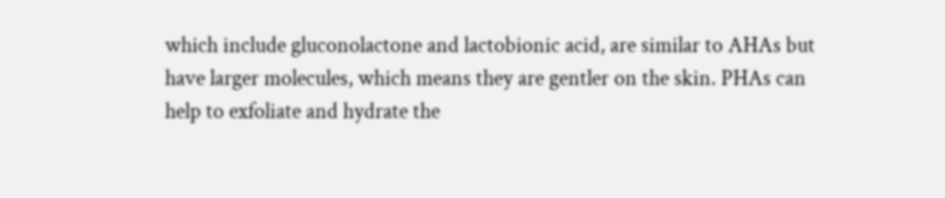which include gluconolactone and lactobionic acid, are similar to AHAs but have larger molecules, which means they are gentler on the skin. PHAs can help to exfoliate and hydrate the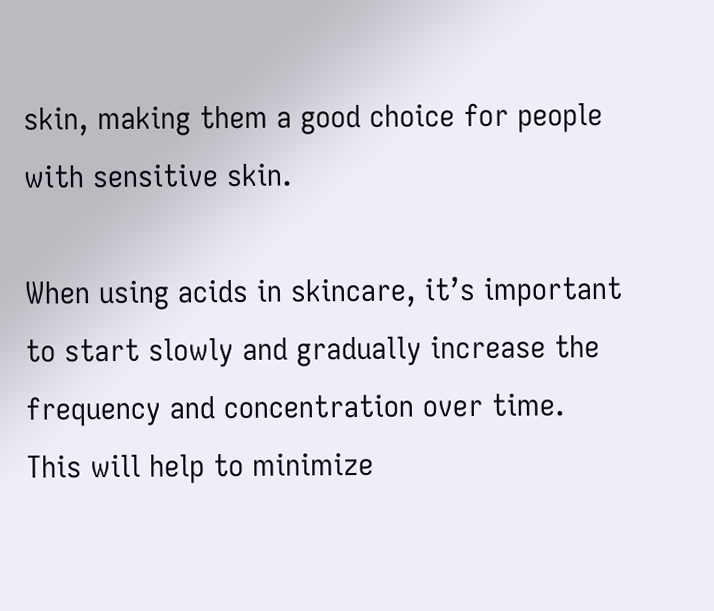skin, making them a good choice for people with sensitive skin.

When using acids in skincare, it’s important to start slowly and gradually increase the frequency and concentration over time. This will help to minimize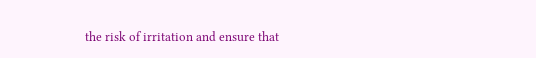the risk of irritation and ensure that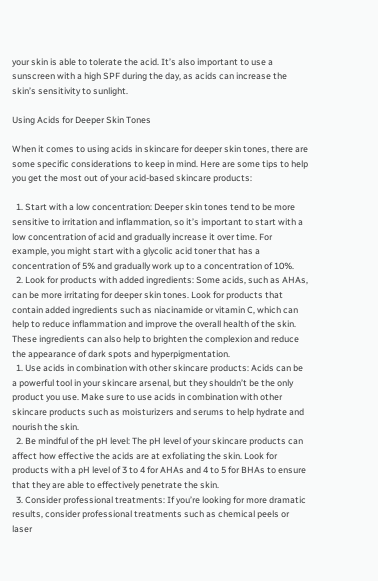your skin is able to tolerate the acid. It’s also important to use a sunscreen with a high SPF during the day, as acids can increase the skin’s sensitivity to sunlight.

Using Acids for Deeper Skin Tones

When it comes to using acids in skincare for deeper skin tones, there are some specific considerations to keep in mind. Here are some tips to help you get the most out of your acid-based skincare products:

  1. Start with a low concentration: Deeper skin tones tend to be more sensitive to irritation and inflammation, so it’s important to start with a low concentration of acid and gradually increase it over time. For example, you might start with a glycolic acid toner that has a concentration of 5% and gradually work up to a concentration of 10%.
  2. Look for products with added ingredients: Some acids, such as AHAs, can be more irritating for deeper skin tones. Look for products that contain added ingredients such as niacinamide or vitamin C, which can help to reduce inflammation and improve the overall health of the skin. These ingredients can also help to brighten the complexion and reduce the appearance of dark spots and hyperpigmentation.
  1. Use acids in combination with other skincare products: Acids can be a powerful tool in your skincare arsenal, but they shouldn’t be the only product you use. Make sure to use acids in combination with other skincare products such as moisturizers and serums to help hydrate and nourish the skin.
  2. Be mindful of the pH level: The pH level of your skincare products can affect how effective the acids are at exfoliating the skin. Look for products with a pH level of 3 to 4 for AHAs and 4 to 5 for BHAs to ensure that they are able to effectively penetrate the skin.
  3. Consider professional treatments: If you’re looking for more dramatic results, consider professional treatments such as chemical peels or laser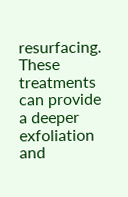resurfacing. These treatments can provide a deeper exfoliation and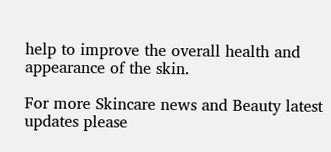help to improve the overall health and appearance of the skin.

For more Skincare news and Beauty latest updates please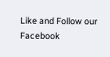Like and Follow our Facebook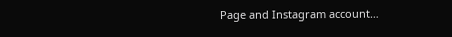Page and Instagram account…